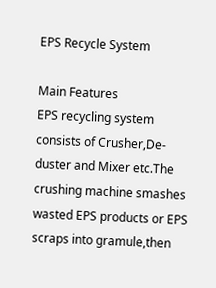EPS Recycle System

Main Features
EPS recycling system consists of Crusher,De-duster and Mixer etc.The crushing machine smashes wasted EPS products or EPS scraps into gramule,then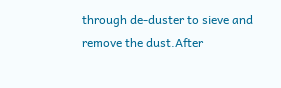through de-duster to sieve and remove the dust.After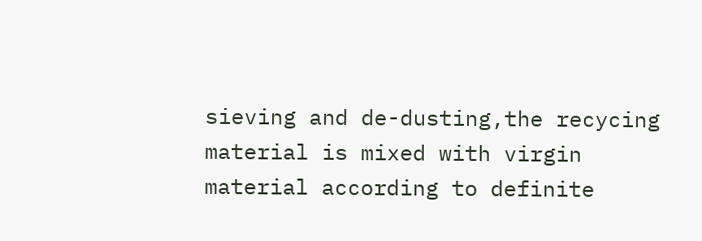sieving and de-dusting,the recycing material is mixed with virgin material according to definite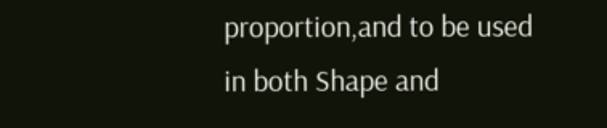proportion,and to be used in both Shape and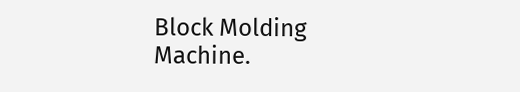Block Molding Machine.